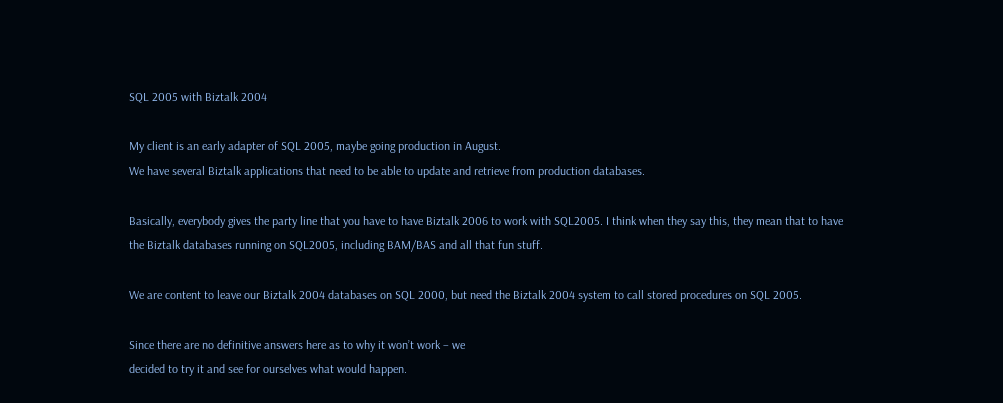SQL 2005 with Biztalk 2004

My client is an early adapter of SQL 2005, maybe going production in August.
We have several Biztalk applications that need to be able to update and retrieve from production databases.

Basically, everybody gives the party line that you have to have Biztalk 2006 to work with SQL2005. I think when they say this, they mean that to have the Biztalk databases running on SQL2005, including BAM/BAS and all that fun stuff.

We are content to leave our Biztalk 2004 databases on SQL 2000, but need the Biztalk 2004 system to call stored procedures on SQL 2005.

Since there are no definitive answers here as to why it won’t work – we
decided to try it and see for ourselves what would happen.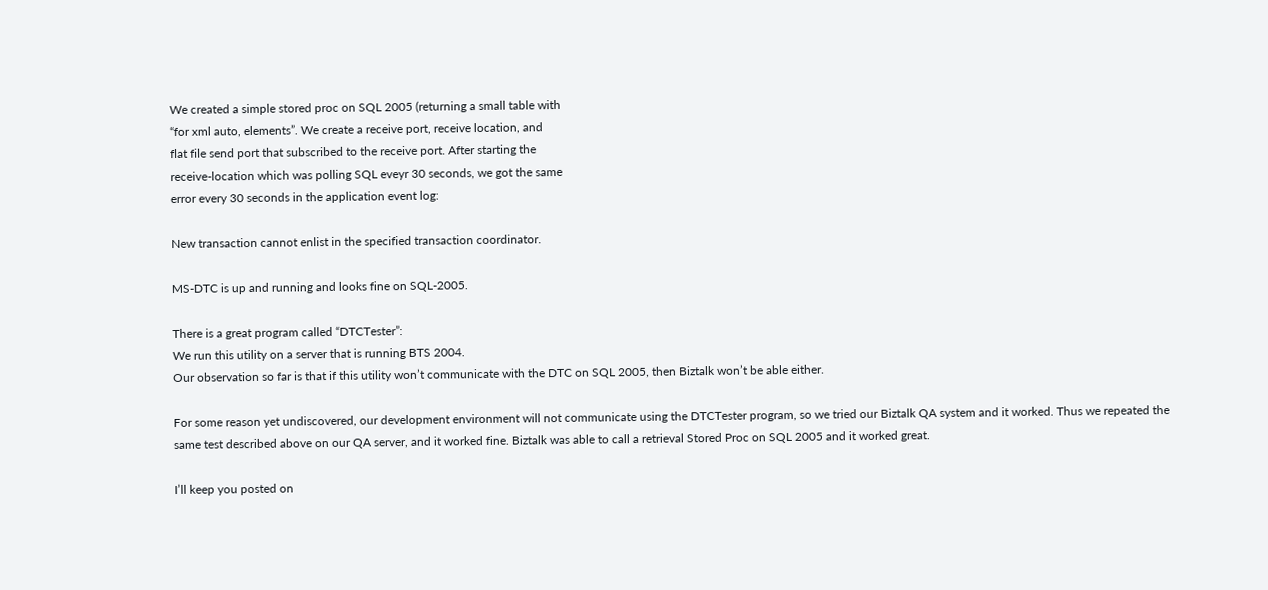We created a simple stored proc on SQL 2005 (returning a small table with
“for xml auto, elements”. We create a receive port, receive location, and
flat file send port that subscribed to the receive port. After starting the
receive-location which was polling SQL eveyr 30 seconds, we got the same
error every 30 seconds in the application event log:

New transaction cannot enlist in the specified transaction coordinator.

MS-DTC is up and running and looks fine on SQL-2005.

There is a great program called “DTCTester”:
We run this utility on a server that is running BTS 2004.
Our observation so far is that if this utility won’t communicate with the DTC on SQL 2005, then Biztalk won’t be able either.

For some reason yet undiscovered, our development environment will not communicate using the DTCTester program, so we tried our Biztalk QA system and it worked. Thus we repeated the same test described above on our QA server, and it worked fine. Biztalk was able to call a retrieval Stored Proc on SQL 2005 and it worked great.

I’ll keep you posted on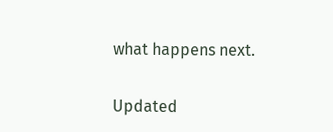what happens next.

Updated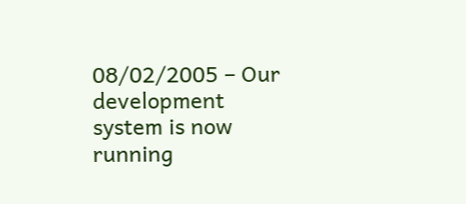08/02/2005 – Our development system is now running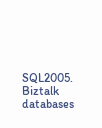SQL2005. Biztalk databases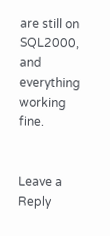are still on SQL2000, and everything working fine.


Leave a Reply